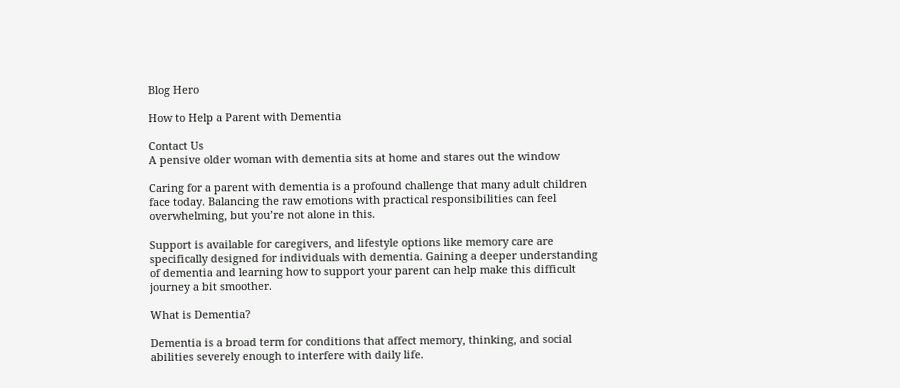Blog Hero

How to Help a Parent with Dementia

Contact Us
A pensive older woman with dementia sits at home and stares out the window

Caring for a parent with dementia is a profound challenge that many adult children face today. Balancing the raw emotions with practical responsibilities can feel overwhelming, but you’re not alone in this.

Support is available for caregivers, and lifestyle options like memory care are specifically designed for individuals with dementia. Gaining a deeper understanding of dementia and learning how to support your parent can help make this difficult journey a bit smoother.

What is Dementia?

Dementia is a broad term for conditions that affect memory, thinking, and social abilities severely enough to interfere with daily life.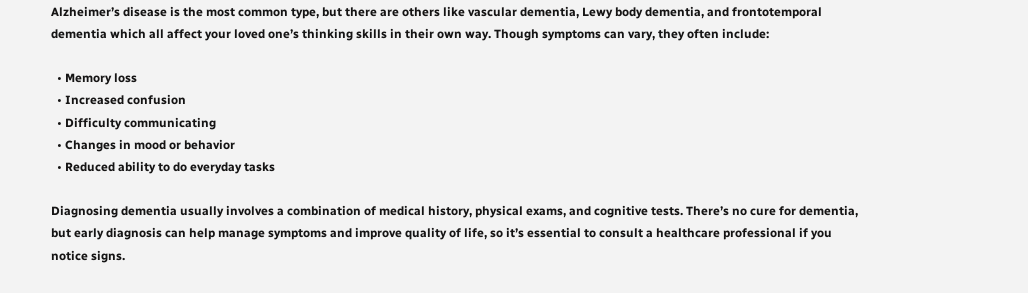Alzheimer’s disease is the most common type, but there are others like vascular dementia, Lewy body dementia, and frontotemporal dementia which all affect your loved one’s thinking skills in their own way. Though symptoms can vary, they often include:

  • Memory loss
  • Increased confusion
  • Difficulty communicating
  • Changes in mood or behavior
  • Reduced ability to do everyday tasks

Diagnosing dementia usually involves a combination of medical history, physical exams, and cognitive tests. There’s no cure for dementia, but early diagnosis can help manage symptoms and improve quality of life, so it’s essential to consult a healthcare professional if you notice signs.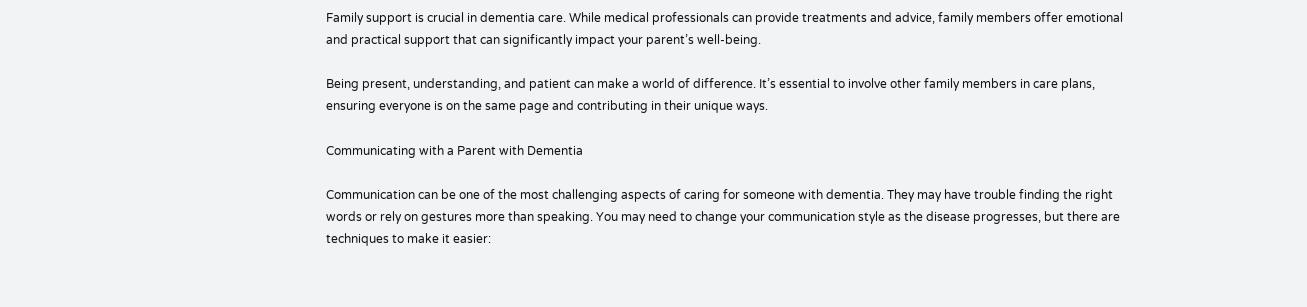Family support is crucial in dementia care. While medical professionals can provide treatments and advice, family members offer emotional and practical support that can significantly impact your parent’s well-being.

Being present, understanding, and patient can make a world of difference. It’s essential to involve other family members in care plans, ensuring everyone is on the same page and contributing in their unique ways.

Communicating with a Parent with Dementia

Communication can be one of the most challenging aspects of caring for someone with dementia. They may have trouble finding the right words or rely on gestures more than speaking. You may need to change your communication style as the disease progresses, but there are techniques to make it easier: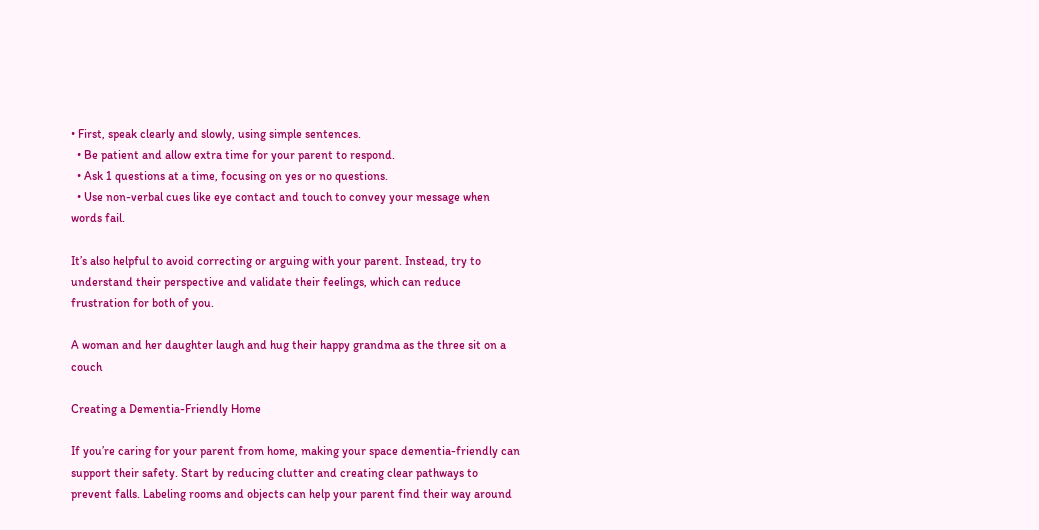• First, speak clearly and slowly, using simple sentences.
  • Be patient and allow extra time for your parent to respond.
  • Ask 1 questions at a time, focusing on yes or no questions.
  • Use non-verbal cues like eye contact and touch to convey your message when words fail.

It’s also helpful to avoid correcting or arguing with your parent. Instead, try to understand their perspective and validate their feelings, which can reduce frustration for both of you.

A woman and her daughter laugh and hug their happy grandma as the three sit on a couch

Creating a Dementia-Friendly Home

If you’re caring for your parent from home, making your space dementia-friendly can support their safety. Start by reducing clutter and creating clear pathways to prevent falls. Labeling rooms and objects can help your parent find their way around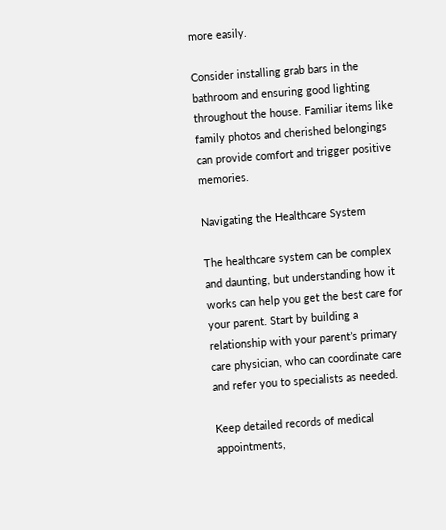more easily.

Consider installing grab bars in the bathroom and ensuring good lighting throughout the house. Familiar items like family photos and cherished belongings can provide comfort and trigger positive memories.

Navigating the Healthcare System

The healthcare system can be complex and daunting, but understanding how it works can help you get the best care for your parent. Start by building a relationship with your parent’s primary care physician, who can coordinate care and refer you to specialists as needed.

Keep detailed records of medical appointments,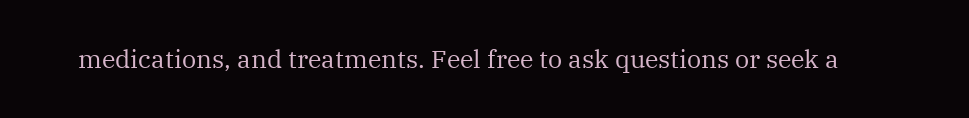medications, and treatments. Feel free to ask questions or seek a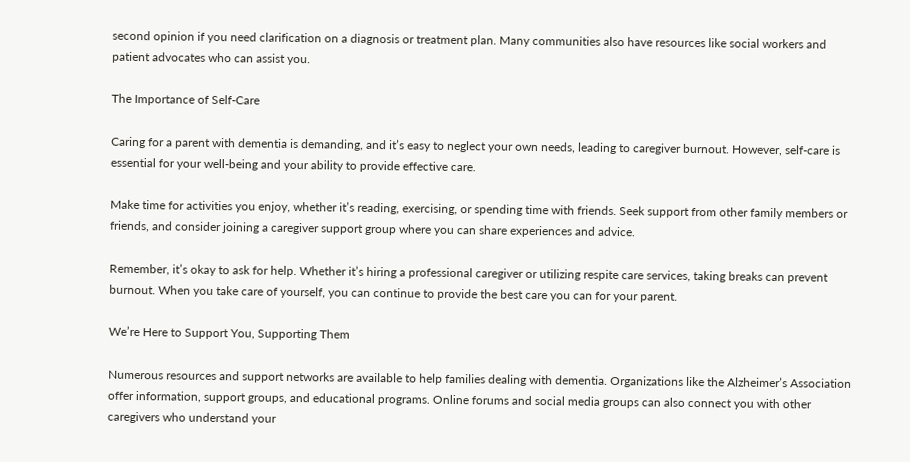second opinion if you need clarification on a diagnosis or treatment plan. Many communities also have resources like social workers and patient advocates who can assist you.

The Importance of Self-Care

Caring for a parent with dementia is demanding, and it’s easy to neglect your own needs, leading to caregiver burnout. However, self-care is essential for your well-being and your ability to provide effective care.

Make time for activities you enjoy, whether it’s reading, exercising, or spending time with friends. Seek support from other family members or friends, and consider joining a caregiver support group where you can share experiences and advice.

Remember, it’s okay to ask for help. Whether it’s hiring a professional caregiver or utilizing respite care services, taking breaks can prevent burnout. When you take care of yourself, you can continue to provide the best care you can for your parent.

We’re Here to Support You, Supporting Them

Numerous resources and support networks are available to help families dealing with dementia. Organizations like the Alzheimer’s Association offer information, support groups, and educational programs. Online forums and social media groups can also connect you with other caregivers who understand your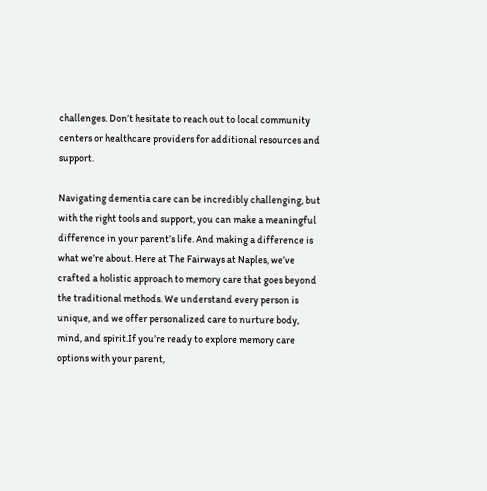challenges. Don’t hesitate to reach out to local community centers or healthcare providers for additional resources and support.

Navigating dementia care can be incredibly challenging, but with the right tools and support, you can make a meaningful difference in your parent’s life. And making a difference is what we’re about. Here at The Fairways at Naples, we’ve crafted a holistic approach to memory care that goes beyond the traditional methods. We understand every person is unique, and we offer personalized care to nurture body, mind, and spirit.If you’re ready to explore memory care options with your parent,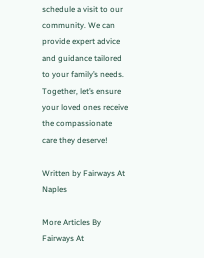schedule a visit to our community. We can provide expert advice and guidance tailored to your family’s needs. Together, let’s ensure your loved ones receive the compassionate care they deserve!

Written by Fairways At Naples

More Articles By Fairways At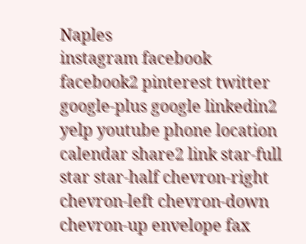Naples
instagram facebook facebook2 pinterest twitter google-plus google linkedin2 yelp youtube phone location calendar share2 link star-full star star-half chevron-right chevron-left chevron-down chevron-up envelope fax